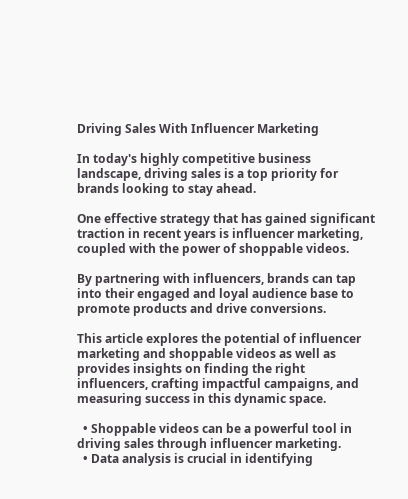Driving Sales With Influencer Marketing

In today's highly competitive business landscape, driving sales is a top priority for brands looking to stay ahead.

One effective strategy that has gained significant traction in recent years is influencer marketing, coupled with the power of shoppable videos.

By partnering with influencers, brands can tap into their engaged and loyal audience base to promote products and drive conversions.

This article explores the potential of influencer marketing and shoppable videos as well as provides insights on finding the right influencers, crafting impactful campaigns, and measuring success in this dynamic space.

  • Shoppable videos can be a powerful tool in driving sales through influencer marketing.
  • Data analysis is crucial in identifying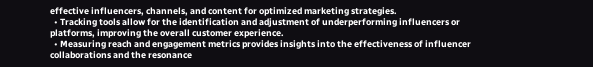effective influencers, channels, and content for optimized marketing strategies.
  • Tracking tools allow for the identification and adjustment of underperforming influencers or platforms, improving the overall customer experience.
  • Measuring reach and engagement metrics provides insights into the effectiveness of influencer collaborations and the resonance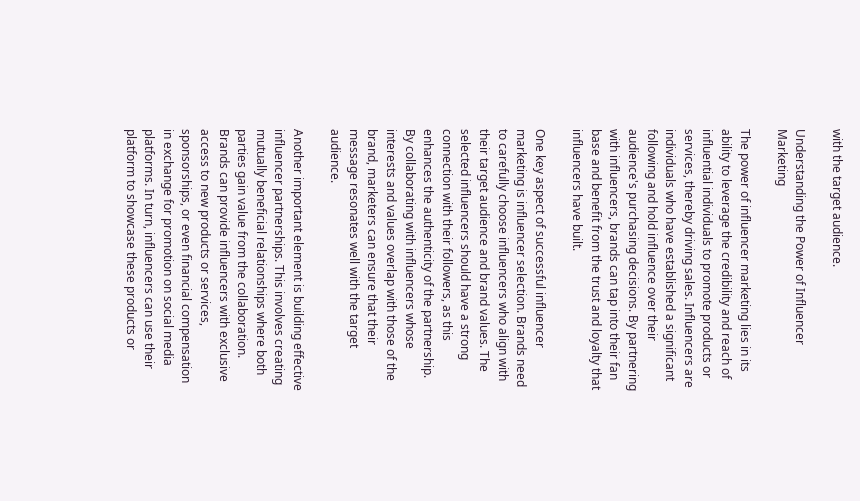with the target audience.

Understanding the Power of Influencer Marketing

The power of influencer marketing lies in its ability to leverage the credibility and reach of influential individuals to promote products or services, thereby driving sales. Influencers are individuals who have established a significant following and hold influence over their audience's purchasing decisions. By partnering with influencers, brands can tap into their fan base and benefit from the trust and loyalty that influencers have built.

One key aspect of successful influencer marketing is influencer selection. Brands need to carefully choose influencers who align with their target audience and brand values. The selected influencers should have a strong connection with their followers, as this enhances the authenticity of the partnership. By collaborating with influencers whose interests and values overlap with those of the brand, marketers can ensure that their message resonates well with the target audience.

Another important element is building effective influencer partnerships. This involves creating mutually beneficial relationships where both parties gain value from the collaboration. Brands can provide influencers with exclusive access to new products or services, sponsorships, or even financial compensation in exchange for promotion on social media platforms. In turn, influencers can use their platform to showcase these products or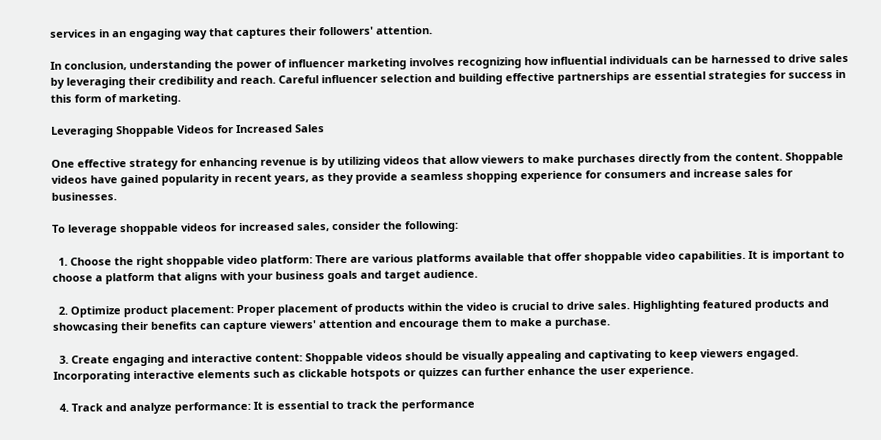services in an engaging way that captures their followers' attention.

In conclusion, understanding the power of influencer marketing involves recognizing how influential individuals can be harnessed to drive sales by leveraging their credibility and reach. Careful influencer selection and building effective partnerships are essential strategies for success in this form of marketing.

Leveraging Shoppable Videos for Increased Sales

One effective strategy for enhancing revenue is by utilizing videos that allow viewers to make purchases directly from the content. Shoppable videos have gained popularity in recent years, as they provide a seamless shopping experience for consumers and increase sales for businesses.

To leverage shoppable videos for increased sales, consider the following:

  1. Choose the right shoppable video platform: There are various platforms available that offer shoppable video capabilities. It is important to choose a platform that aligns with your business goals and target audience.

  2. Optimize product placement: Proper placement of products within the video is crucial to drive sales. Highlighting featured products and showcasing their benefits can capture viewers' attention and encourage them to make a purchase.

  3. Create engaging and interactive content: Shoppable videos should be visually appealing and captivating to keep viewers engaged. Incorporating interactive elements such as clickable hotspots or quizzes can further enhance the user experience.

  4. Track and analyze performance: It is essential to track the performance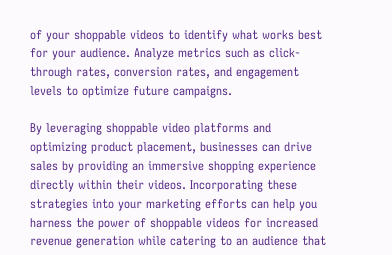of your shoppable videos to identify what works best for your audience. Analyze metrics such as click-through rates, conversion rates, and engagement levels to optimize future campaigns.

By leveraging shoppable video platforms and optimizing product placement, businesses can drive sales by providing an immersive shopping experience directly within their videos. Incorporating these strategies into your marketing efforts can help you harness the power of shoppable videos for increased revenue generation while catering to an audience that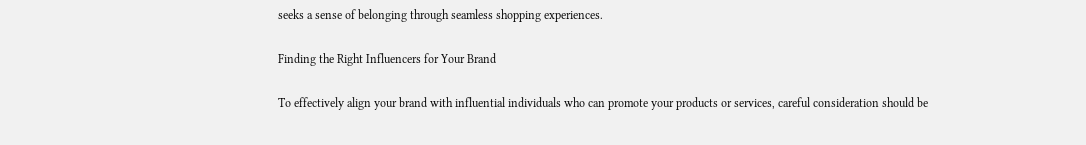seeks a sense of belonging through seamless shopping experiences.

Finding the Right Influencers for Your Brand

To effectively align your brand with influential individuals who can promote your products or services, careful consideration should be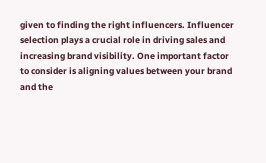given to finding the right influencers. Influencer selection plays a crucial role in driving sales and increasing brand visibility. One important factor to consider is aligning values between your brand and the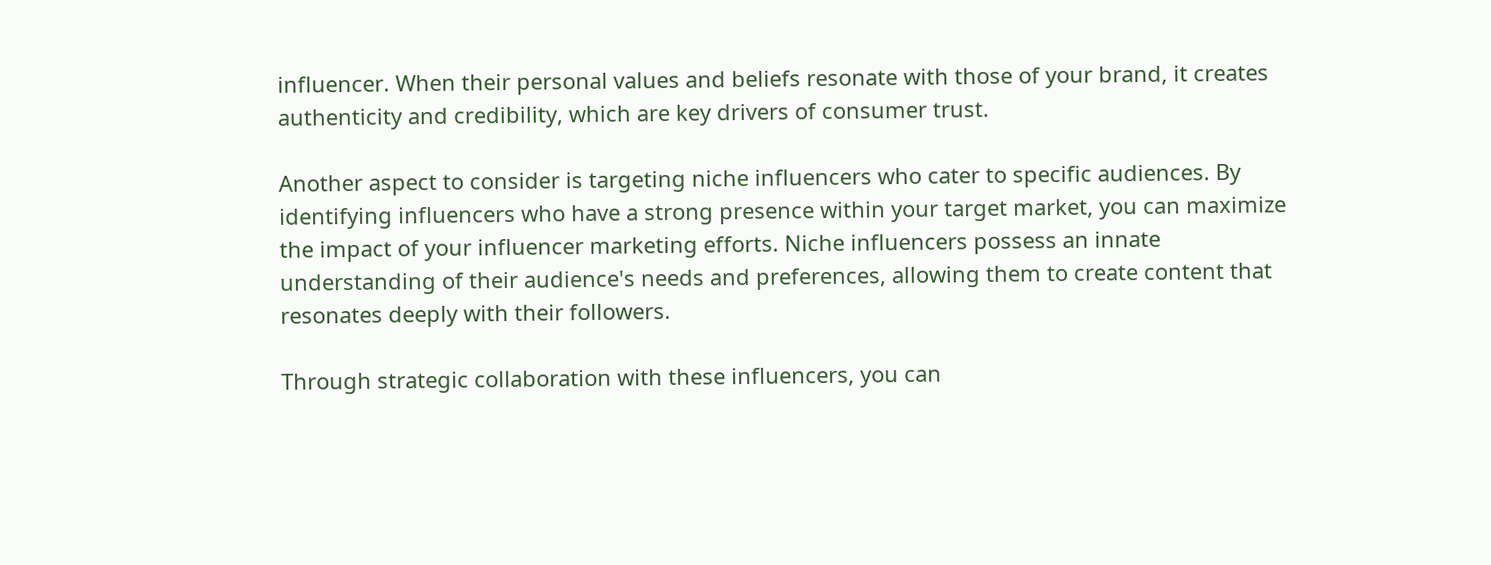influencer. When their personal values and beliefs resonate with those of your brand, it creates authenticity and credibility, which are key drivers of consumer trust.

Another aspect to consider is targeting niche influencers who cater to specific audiences. By identifying influencers who have a strong presence within your target market, you can maximize the impact of your influencer marketing efforts. Niche influencers possess an innate understanding of their audience's needs and preferences, allowing them to create content that resonates deeply with their followers.

Through strategic collaboration with these influencers, you can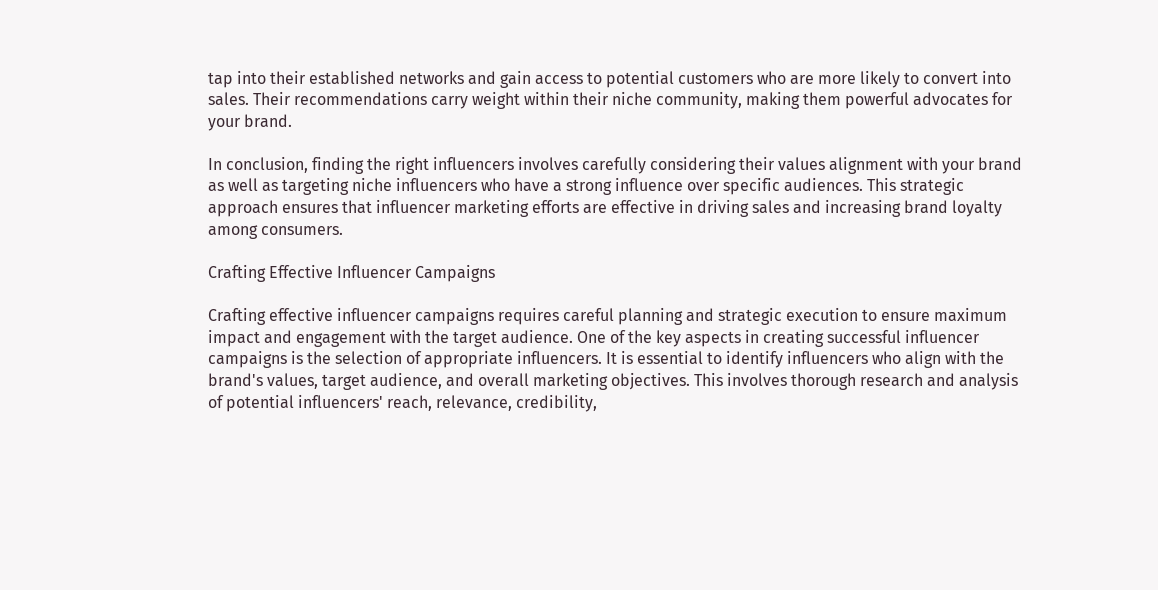tap into their established networks and gain access to potential customers who are more likely to convert into sales. Their recommendations carry weight within their niche community, making them powerful advocates for your brand.

In conclusion, finding the right influencers involves carefully considering their values alignment with your brand as well as targeting niche influencers who have a strong influence over specific audiences. This strategic approach ensures that influencer marketing efforts are effective in driving sales and increasing brand loyalty among consumers.

Crafting Effective Influencer Campaigns

Crafting effective influencer campaigns requires careful planning and strategic execution to ensure maximum impact and engagement with the target audience. One of the key aspects in creating successful influencer campaigns is the selection of appropriate influencers. It is essential to identify influencers who align with the brand's values, target audience, and overall marketing objectives. This involves thorough research and analysis of potential influencers' reach, relevance, credibility,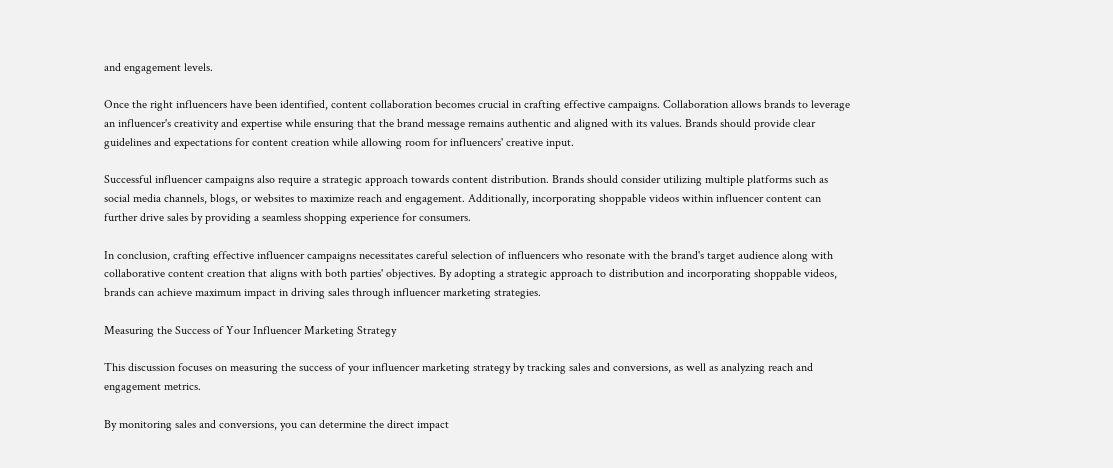and engagement levels.

Once the right influencers have been identified, content collaboration becomes crucial in crafting effective campaigns. Collaboration allows brands to leverage an influencer's creativity and expertise while ensuring that the brand message remains authentic and aligned with its values. Brands should provide clear guidelines and expectations for content creation while allowing room for influencers' creative input.

Successful influencer campaigns also require a strategic approach towards content distribution. Brands should consider utilizing multiple platforms such as social media channels, blogs, or websites to maximize reach and engagement. Additionally, incorporating shoppable videos within influencer content can further drive sales by providing a seamless shopping experience for consumers.

In conclusion, crafting effective influencer campaigns necessitates careful selection of influencers who resonate with the brand's target audience along with collaborative content creation that aligns with both parties' objectives. By adopting a strategic approach to distribution and incorporating shoppable videos, brands can achieve maximum impact in driving sales through influencer marketing strategies.

Measuring the Success of Your Influencer Marketing Strategy

This discussion focuses on measuring the success of your influencer marketing strategy by tracking sales and conversions, as well as analyzing reach and engagement metrics.

By monitoring sales and conversions, you can determine the direct impact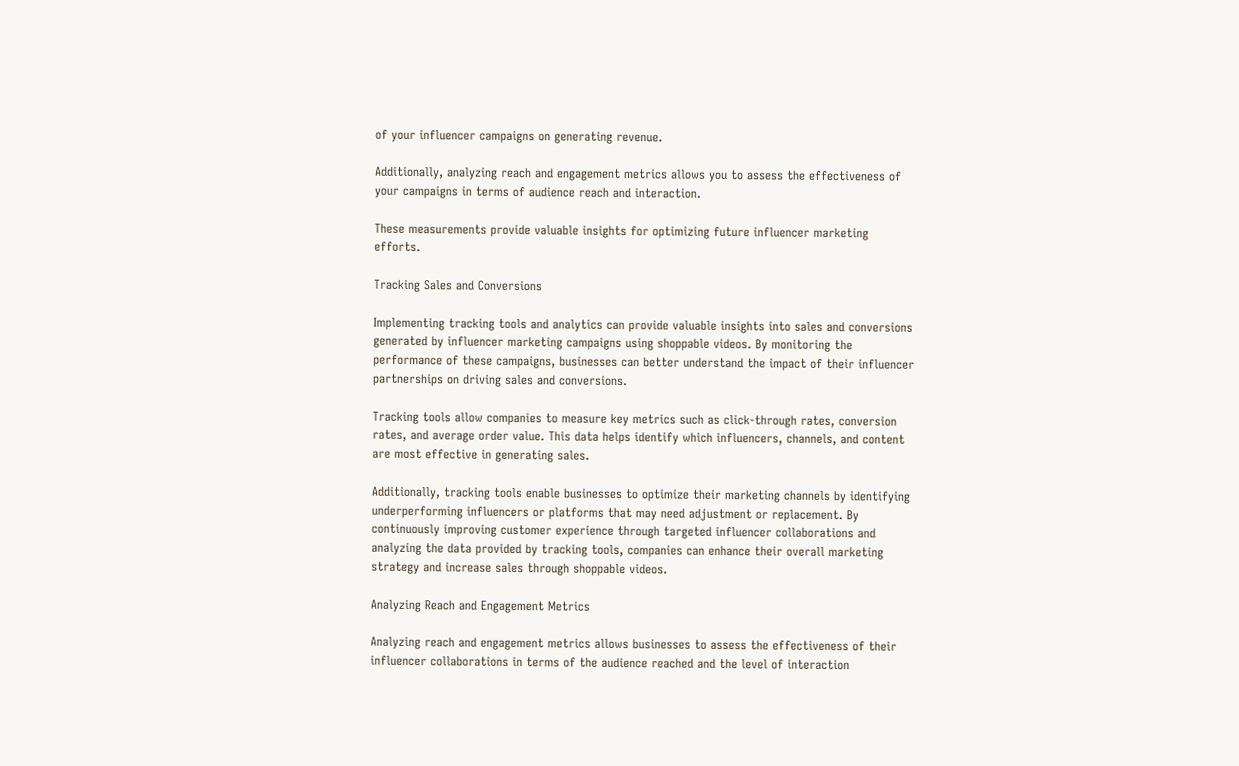of your influencer campaigns on generating revenue.

Additionally, analyzing reach and engagement metrics allows you to assess the effectiveness of your campaigns in terms of audience reach and interaction.

These measurements provide valuable insights for optimizing future influencer marketing efforts.

Tracking Sales and Conversions

Implementing tracking tools and analytics can provide valuable insights into sales and conversions generated by influencer marketing campaigns using shoppable videos. By monitoring the performance of these campaigns, businesses can better understand the impact of their influencer partnerships on driving sales and conversions.

Tracking tools allow companies to measure key metrics such as click-through rates, conversion rates, and average order value. This data helps identify which influencers, channels, and content are most effective in generating sales.

Additionally, tracking tools enable businesses to optimize their marketing channels by identifying underperforming influencers or platforms that may need adjustment or replacement. By continuously improving customer experience through targeted influencer collaborations and analyzing the data provided by tracking tools, companies can enhance their overall marketing strategy and increase sales through shoppable videos.

Analyzing Reach and Engagement Metrics

Analyzing reach and engagement metrics allows businesses to assess the effectiveness of their influencer collaborations in terms of the audience reached and the level of interaction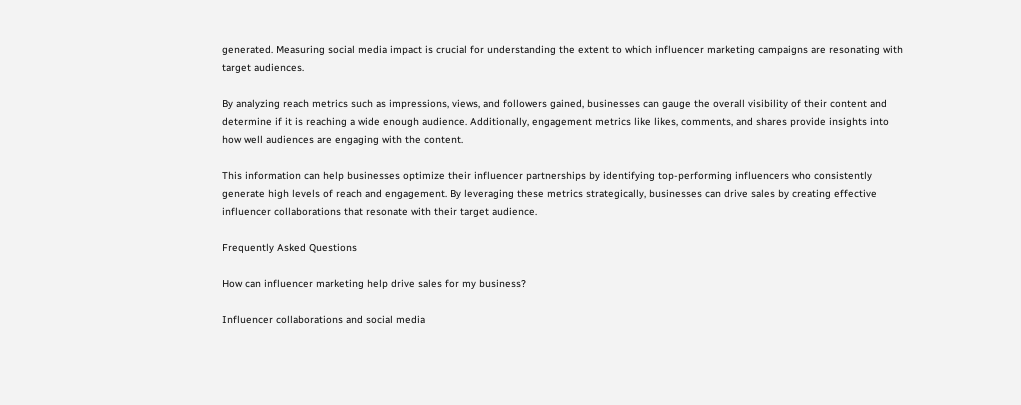generated. Measuring social media impact is crucial for understanding the extent to which influencer marketing campaigns are resonating with target audiences.

By analyzing reach metrics such as impressions, views, and followers gained, businesses can gauge the overall visibility of their content and determine if it is reaching a wide enough audience. Additionally, engagement metrics like likes, comments, and shares provide insights into how well audiences are engaging with the content.

This information can help businesses optimize their influencer partnerships by identifying top-performing influencers who consistently generate high levels of reach and engagement. By leveraging these metrics strategically, businesses can drive sales by creating effective influencer collaborations that resonate with their target audience.

Frequently Asked Questions

How can influencer marketing help drive sales for my business?

Influencer collaborations and social media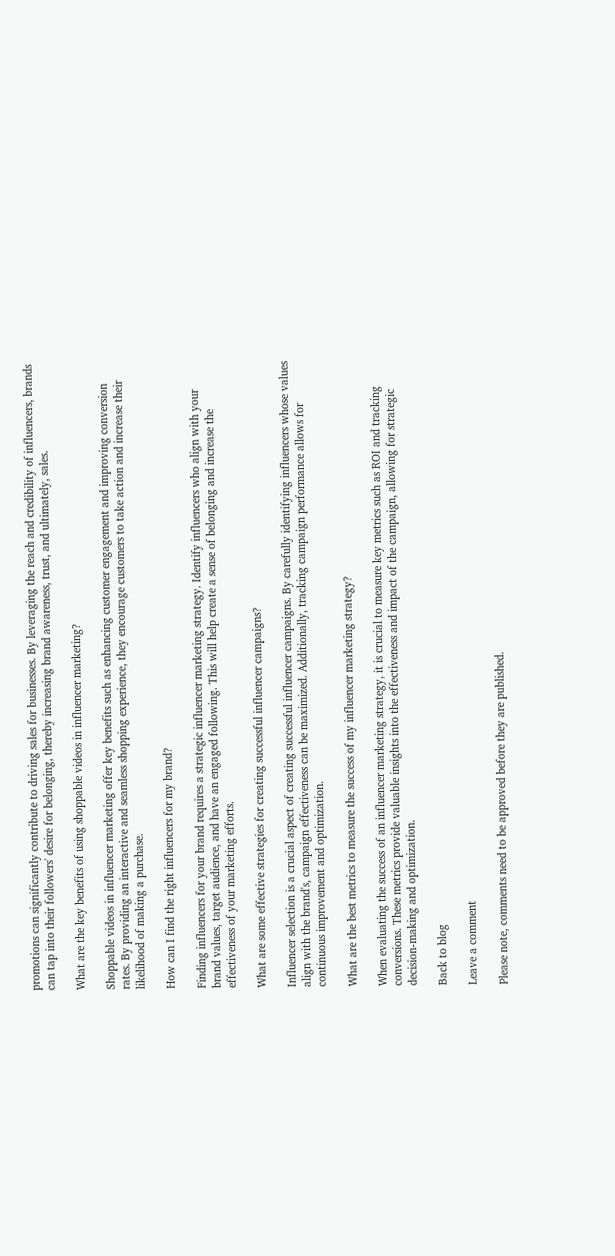promotions can significantly contribute to driving sales for businesses. By leveraging the reach and credibility of influencers, brands can tap into their followers' desire for belonging, thereby increasing brand awareness, trust, and ultimately, sales.

What are the key benefits of using shoppable videos in influencer marketing?

Shoppable videos in influencer marketing offer key benefits such as enhancing customer engagement and improving conversion rates. By providing an interactive and seamless shopping experience, they encourage customers to take action and increase their likelihood of making a purchase.

How can I find the right influencers for my brand?

Finding influencers for your brand requires a strategic influencer marketing strategy. Identify influencers who align with your brand values, target audience, and have an engaged following. This will help create a sense of belonging and increase the effectiveness of your marketing efforts.

What are some effective strategies for creating successful influencer campaigns?

Influencer selection is a crucial aspect of creating successful influencer campaigns. By carefully identifying influencers whose values align with the brand's, campaign effectiveness can be maximized. Additionally, tracking campaign performance allows for continuous improvement and optimization.

What are the best metrics to measure the success of my influencer marketing strategy?

When evaluating the success of an influencer marketing strategy, it is crucial to measure key metrics such as ROI and tracking conversions. These metrics provide valuable insights into the effectiveness and impact of the campaign, allowing for strategic decision-making and optimization.

Back to blog

Leave a comment

Please note, comments need to be approved before they are published.